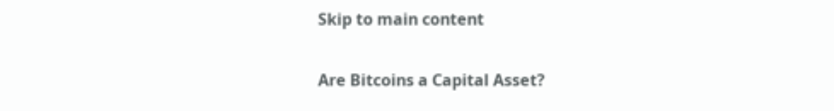Skip to main content

Are Bitcoins a Capital Asset?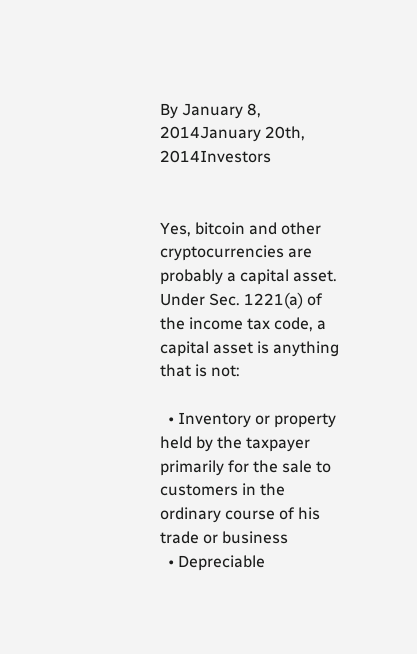By January 8, 2014January 20th, 2014Investors


Yes, bitcoin and other cryptocurrencies are probably a capital asset.  Under Sec. 1221(a) of the income tax code, a capital asset is anything that is not:

  • Inventory or property held by the taxpayer primarily for the sale to customers in the ordinary course of his trade or business
  • Depreciable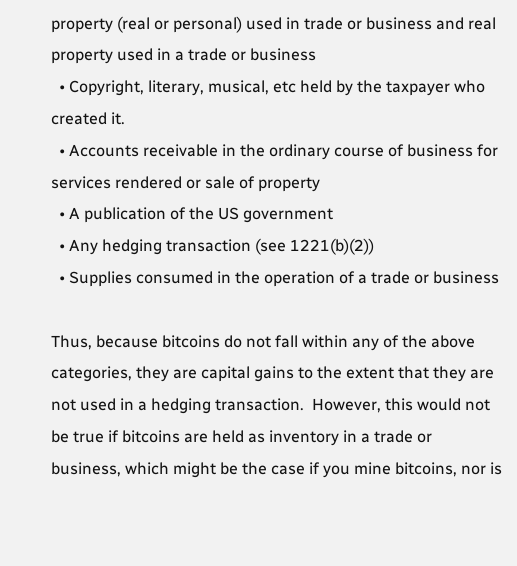property (real or personal) used in trade or business and real property used in a trade or business
  • Copyright, literary, musical, etc held by the taxpayer who created it.
  • Accounts receivable in the ordinary course of business for services rendered or sale of property
  • A publication of the US government
  • Any hedging transaction (see 1221(b)(2))
  • Supplies consumed in the operation of a trade or business

Thus, because bitcoins do not fall within any of the above categories, they are capital gains to the extent that they are not used in a hedging transaction.  However, this would not be true if bitcoins are held as inventory in a trade or business, which might be the case if you mine bitcoins, nor is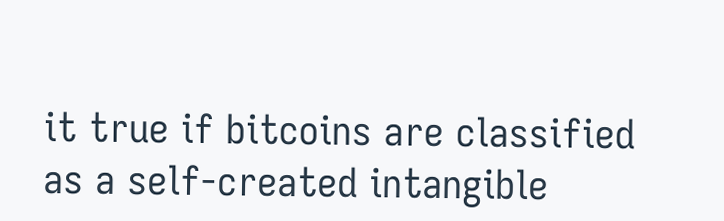it true if bitcoins are classified as a self-created intangible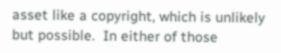asset like a copyright, which is unlikely but possible.  In either of those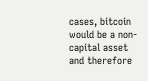cases, bitcoin would be a non-capital asset and therefore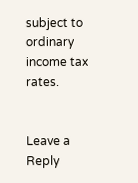subject to ordinary income tax rates.


Leave a Reply